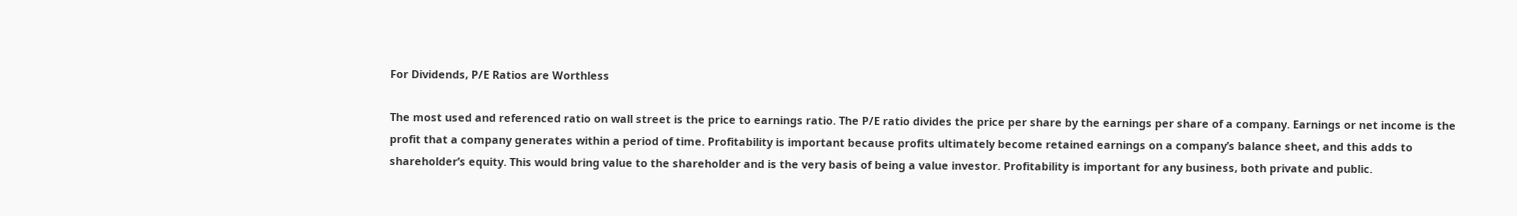For Dividends, P/E Ratios are Worthless

The most used and referenced ratio on wall street is the price to earnings ratio. The P/E ratio divides the price per share by the earnings per share of a company. Earnings or net income is the profit that a company generates within a period of time. Profitability is important because profits ultimately become retained earnings on a company’s balance sheet, and this adds to shareholder’s equity. This would bring value to the shareholder and is the very basis of being a value investor. Profitability is important for any business, both private and public.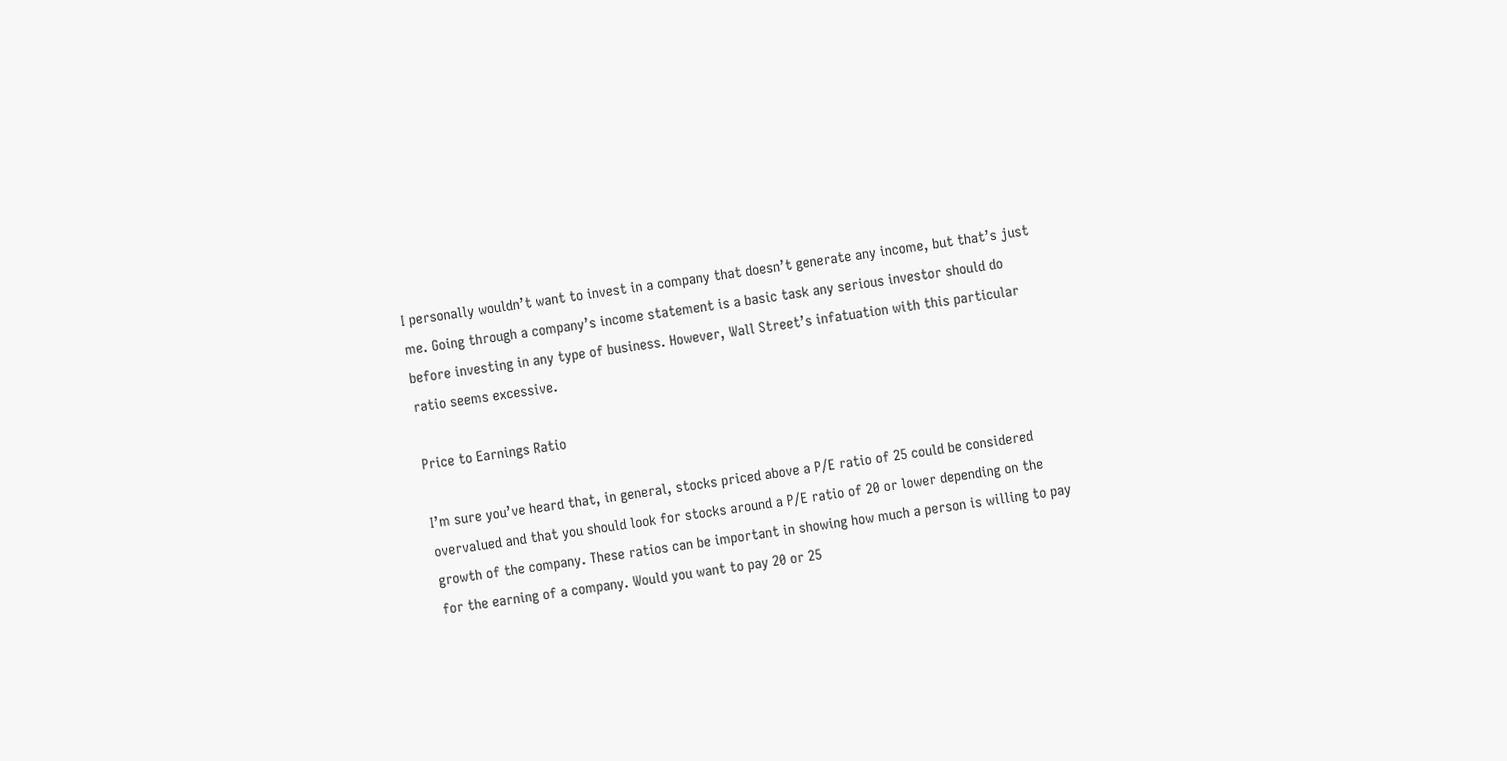I personally wouldn’t want to invest in a company that doesn’t generate any income, but that’s just me. Going through a company’s income statement is a basic task any serious investor should do before investing in any type of business. However, Wall Street’s infatuation with this particular ratio seems excessive.

Price to Earnings Ratio

I’m sure you’ve heard that, in general, stocks priced above a P/E ratio of 25 could be considered overvalued and that you should look for stocks around a P/E ratio of 20 or lower depending on the growth of the company. These ratios can be important in showing how much a person is willing to pay for the earning of a company. Would you want to pay 20 or 25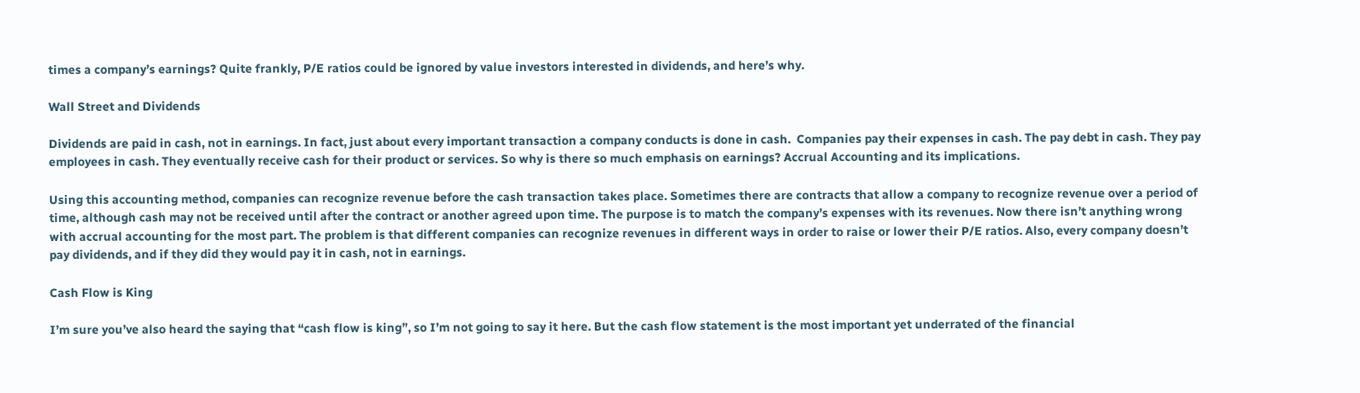times a company’s earnings? Quite frankly, P/E ratios could be ignored by value investors interested in dividends, and here’s why.

Wall Street and Dividends

Dividends are paid in cash, not in earnings. In fact, just about every important transaction a company conducts is done in cash.  Companies pay their expenses in cash. The pay debt in cash. They pay employees in cash. They eventually receive cash for their product or services. So why is there so much emphasis on earnings? Accrual Accounting and its implications.

Using this accounting method, companies can recognize revenue before the cash transaction takes place. Sometimes there are contracts that allow a company to recognize revenue over a period of time, although cash may not be received until after the contract or another agreed upon time. The purpose is to match the company’s expenses with its revenues. Now there isn’t anything wrong with accrual accounting for the most part. The problem is that different companies can recognize revenues in different ways in order to raise or lower their P/E ratios. Also, every company doesn’t pay dividends, and if they did they would pay it in cash, not in earnings.

Cash Flow is King

I’m sure you’ve also heard the saying that “cash flow is king”, so I’m not going to say it here. But the cash flow statement is the most important yet underrated of the financial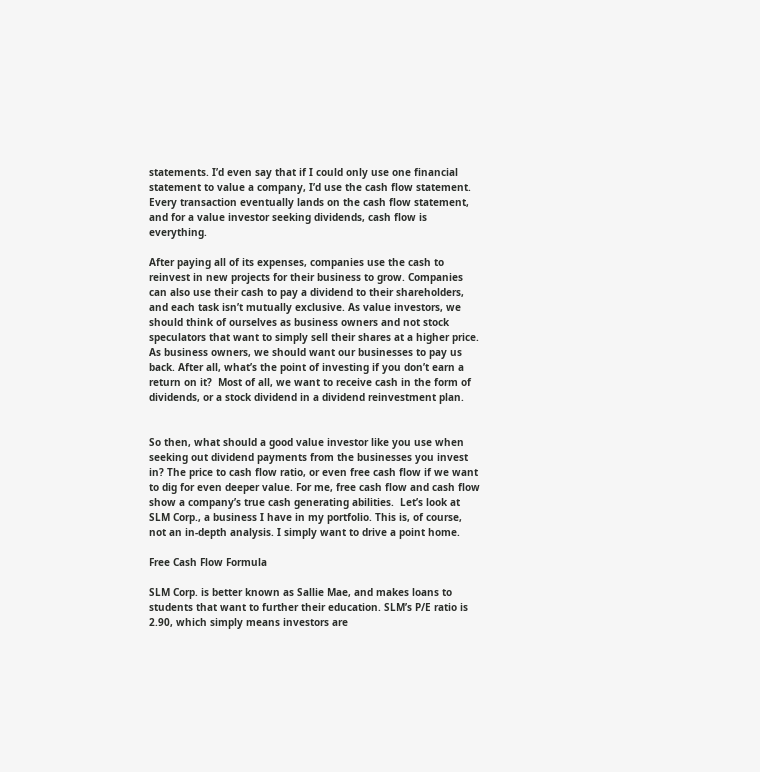statements. I’d even say that if I could only use one financial statement to value a company, I’d use the cash flow statement.  Every transaction eventually lands on the cash flow statement, and for a value investor seeking dividends, cash flow is everything.

After paying all of its expenses, companies use the cash to reinvest in new projects for their business to grow. Companies can also use their cash to pay a dividend to their shareholders, and each task isn’t mutually exclusive. As value investors, we should think of ourselves as business owners and not stock speculators that want to simply sell their shares at a higher price. As business owners, we should want our businesses to pay us back. After all, what’s the point of investing if you don’t earn a return on it?  Most of all, we want to receive cash in the form of dividends, or a stock dividend in a dividend reinvestment plan.


So then, what should a good value investor like you use when seeking out dividend payments from the businesses you invest in? The price to cash flow ratio, or even free cash flow if we want to dig for even deeper value. For me, free cash flow and cash flow show a company’s true cash generating abilities.  Let’s look at SLM Corp., a business I have in my portfolio. This is, of course, not an in-depth analysis. I simply want to drive a point home.

Free Cash Flow Formula

SLM Corp. is better known as Sallie Mae, and makes loans to students that want to further their education. SLM’s P/E ratio is 2.90, which simply means investors are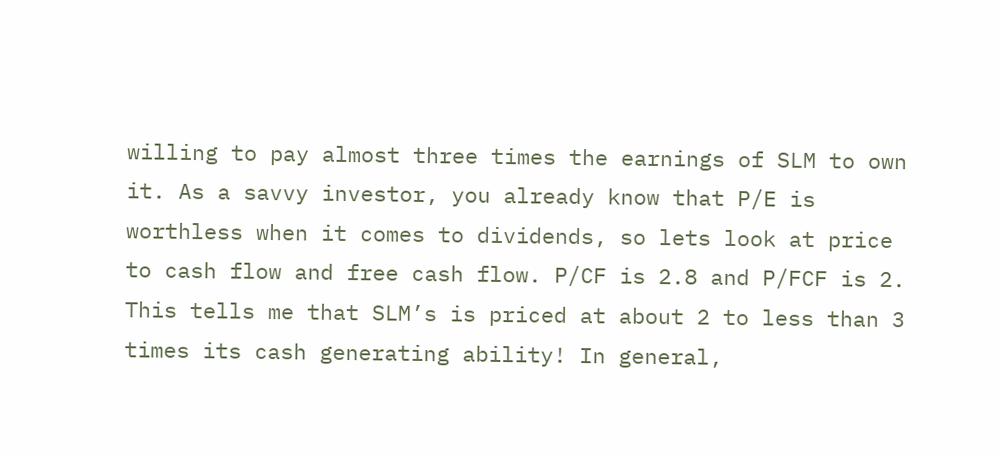willing to pay almost three times the earnings of SLM to own it. As a savvy investor, you already know that P/E is worthless when it comes to dividends, so lets look at price to cash flow and free cash flow. P/CF is 2.8 and P/FCF is 2. This tells me that SLM’s is priced at about 2 to less than 3 times its cash generating ability! In general,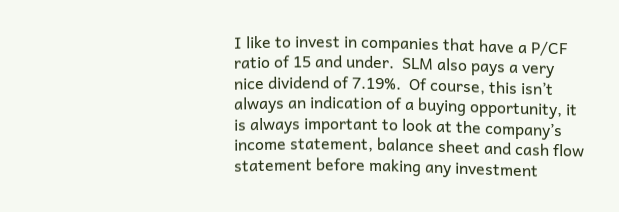I like to invest in companies that have a P/CF ratio of 15 and under.  SLM also pays a very nice dividend of 7.19%.  Of course, this isn’t always an indication of a buying opportunity, it is always important to look at the company’s income statement, balance sheet and cash flow statement before making any investment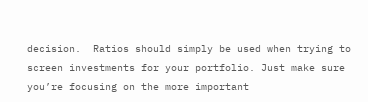decision.  Ratios should simply be used when trying to screen investments for your portfolio. Just make sure you’re focusing on the more important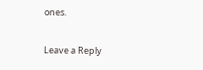ones.

Leave a Reply